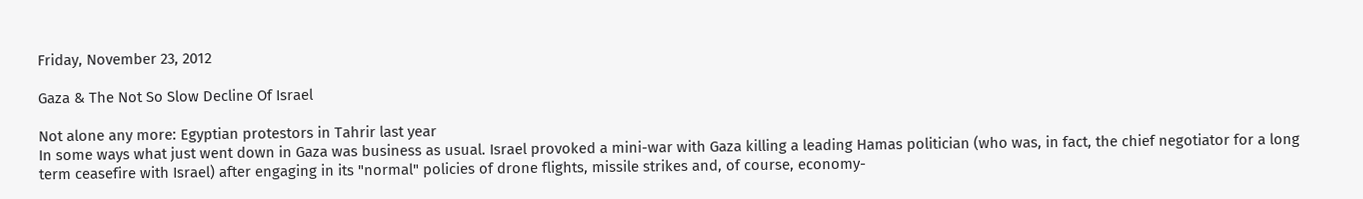Friday, November 23, 2012

Gaza & The Not So Slow Decline Of Israel

Not alone any more: Egyptian protestors in Tahrir last year
In some ways what just went down in Gaza was business as usual. Israel provoked a mini-war with Gaza killing a leading Hamas politician (who was, in fact, the chief negotiator for a long term ceasefire with Israel) after engaging in its "normal" policies of drone flights, missile strikes and, of course, economy-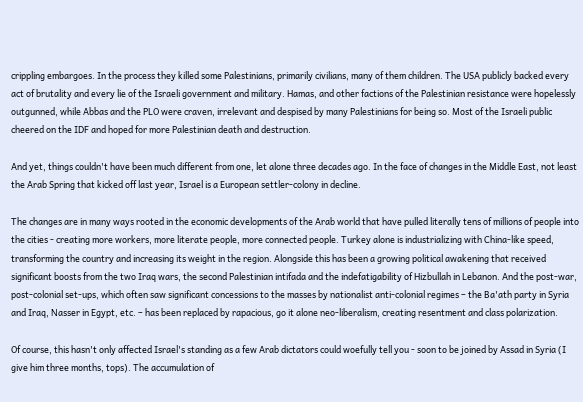crippling embargoes. In the process they killed some Palestinians, primarily civilians, many of them children. The USA publicly backed every act of brutality and every lie of the Israeli government and military. Hamas, and other factions of the Palestinian resistance were hopelessly outgunned, while Abbas and the PLO were craven, irrelevant and despised by many Palestinians for being so. Most of the Israeli public cheered on the IDF and hoped for more Palestinian death and destruction.

And yet, things couldn't have been much different from one, let alone three decades ago. In the face of changes in the Middle East, not least the Arab Spring that kicked off last year, Israel is a European settler-colony in decline.

The changes are in many ways rooted in the economic developments of the Arab world that have pulled literally tens of millions of people into the cities - creating more workers, more literate people, more connected people. Turkey alone is industrializing with China-like speed, transforming the country and increasing its weight in the region. Alongside this has been a growing political awakening that received significant boosts from the two Iraq wars, the second Palestinian intifada and the indefatigability of Hizbullah in Lebanon. And the post-war, post-colonial set-ups, which often saw significant concessions to the masses by nationalist anti-colonial regimes – the Ba'ath party in Syria and Iraq, Nasser in Egypt, etc. – has been replaced by rapacious, go it alone neo-liberalism, creating resentment and class polarization.

Of course, this hasn't only affected Israel's standing as a few Arab dictators could woefully tell you - soon to be joined by Assad in Syria (I give him three months, tops). The accumulation of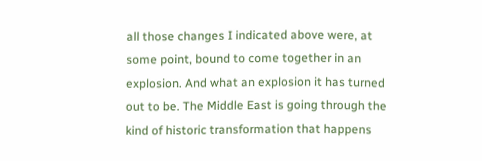all those changes I indicated above were, at some point, bound to come together in an explosion. And what an explosion it has turned out to be. The Middle East is going through the kind of historic transformation that happens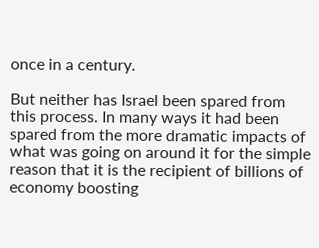once in a century.

But neither has Israel been spared from this process. In many ways it had been spared from the more dramatic impacts of what was going on around it for the simple reason that it is the recipient of billions of economy boosting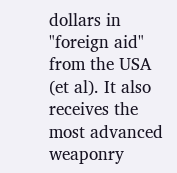dollars in "foreign aid" from the USA (et al). It also receives the most advanced weaponry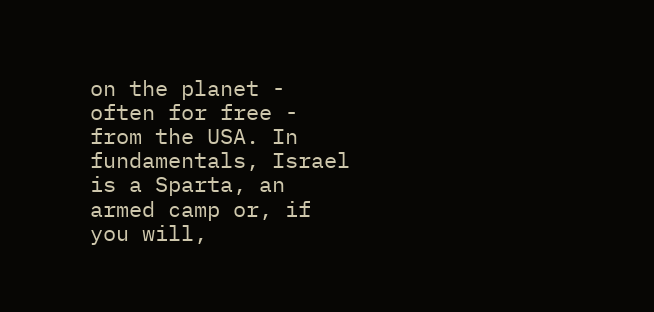on the planet - often for free - from the USA. In fundamentals, Israel is a Sparta, an armed camp or, if you will,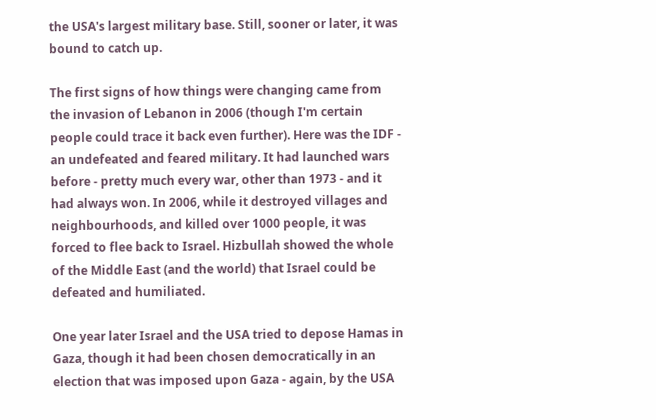the USA's largest military base. Still, sooner or later, it was bound to catch up.

The first signs of how things were changing came from the invasion of Lebanon in 2006 (though I'm certain people could trace it back even further). Here was the IDF - an undefeated and feared military. It had launched wars before - pretty much every war, other than 1973 - and it had always won. In 2006, while it destroyed villages and neighbourhoods, and killed over 1000 people, it was forced to flee back to Israel. Hizbullah showed the whole of the Middle East (and the world) that Israel could be defeated and humiliated.

One year later Israel and the USA tried to depose Hamas in Gaza, though it had been chosen democratically in an election that was imposed upon Gaza - again, by the USA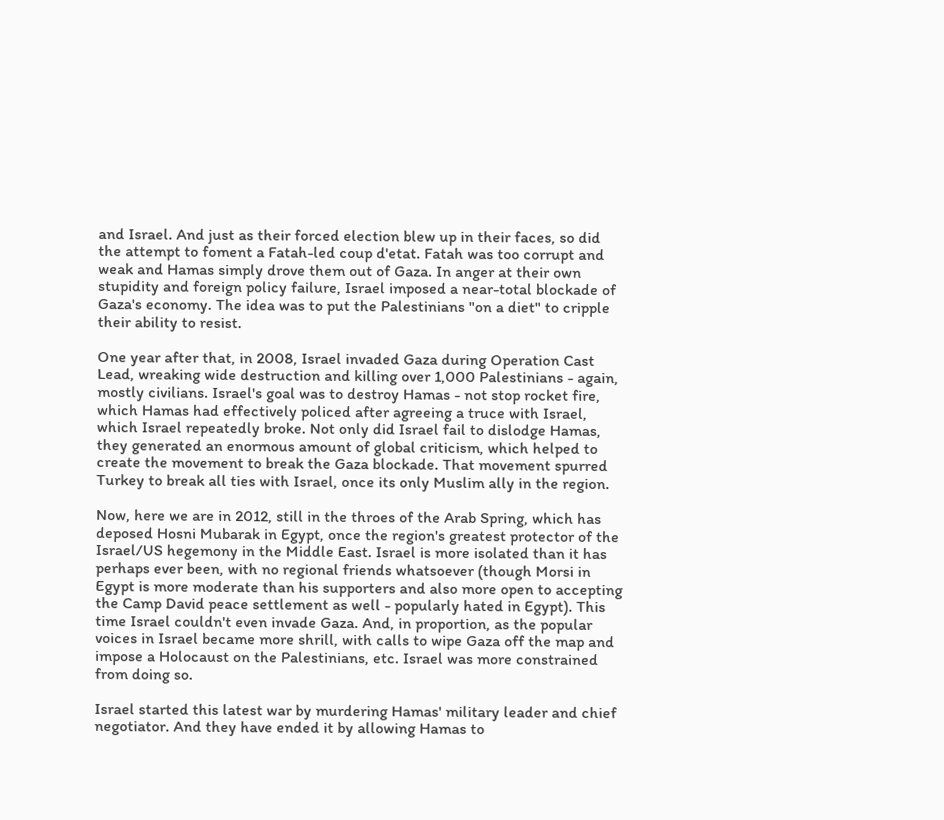and Israel. And just as their forced election blew up in their faces, so did the attempt to foment a Fatah-led coup d'etat. Fatah was too corrupt and weak and Hamas simply drove them out of Gaza. In anger at their own stupidity and foreign policy failure, Israel imposed a near-total blockade of Gaza's economy. The idea was to put the Palestinians "on a diet" to cripple their ability to resist.

One year after that, in 2008, Israel invaded Gaza during Operation Cast Lead, wreaking wide destruction and killing over 1,000 Palestinians - again, mostly civilians. Israel's goal was to destroy Hamas - not stop rocket fire, which Hamas had effectively policed after agreeing a truce with Israel, which Israel repeatedly broke. Not only did Israel fail to dislodge Hamas, they generated an enormous amount of global criticism, which helped to create the movement to break the Gaza blockade. That movement spurred Turkey to break all ties with Israel, once its only Muslim ally in the region.

Now, here we are in 2012, still in the throes of the Arab Spring, which has deposed Hosni Mubarak in Egypt, once the region's greatest protector of the Israel/US hegemony in the Middle East. Israel is more isolated than it has perhaps ever been, with no regional friends whatsoever (though Morsi in Egypt is more moderate than his supporters and also more open to accepting the Camp David peace settlement as well - popularly hated in Egypt). This time Israel couldn't even invade Gaza. And, in proportion, as the popular voices in Israel became more shrill, with calls to wipe Gaza off the map and impose a Holocaust on the Palestinians, etc. Israel was more constrained from doing so.

Israel started this latest war by murdering Hamas' military leader and chief negotiator. And they have ended it by allowing Hamas to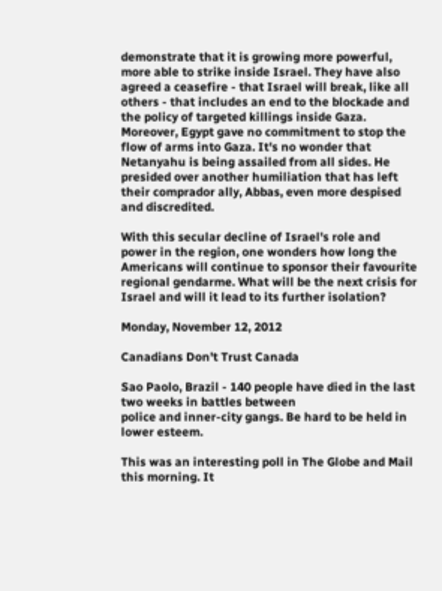demonstrate that it is growing more powerful, more able to strike inside Israel. They have also agreed a ceasefire - that Israel will break, like all others - that includes an end to the blockade and the policy of targeted killings inside Gaza. Moreover, Egypt gave no commitment to stop the flow of arms into Gaza. It's no wonder that Netanyahu is being assailed from all sides. He presided over another humiliation that has left their comprador ally, Abbas, even more despised and discredited.

With this secular decline of Israel's role and power in the region, one wonders how long the Americans will continue to sponsor their favourite regional gendarme. What will be the next crisis for Israel and will it lead to its further isolation?

Monday, November 12, 2012

Canadians Don't Trust Canada

Sao Paolo, Brazil - 140 people have died in the last two weeks in battles between
police and inner-city gangs. Be hard to be held in lower esteem.

This was an interesting poll in The Globe and Mail this morning. It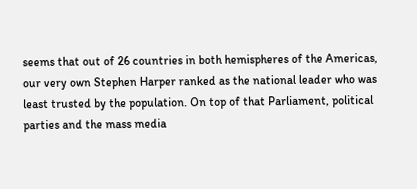seems that out of 26 countries in both hemispheres of the Americas, our very own Stephen Harper ranked as the national leader who was least trusted by the population. On top of that Parliament, political parties and the mass media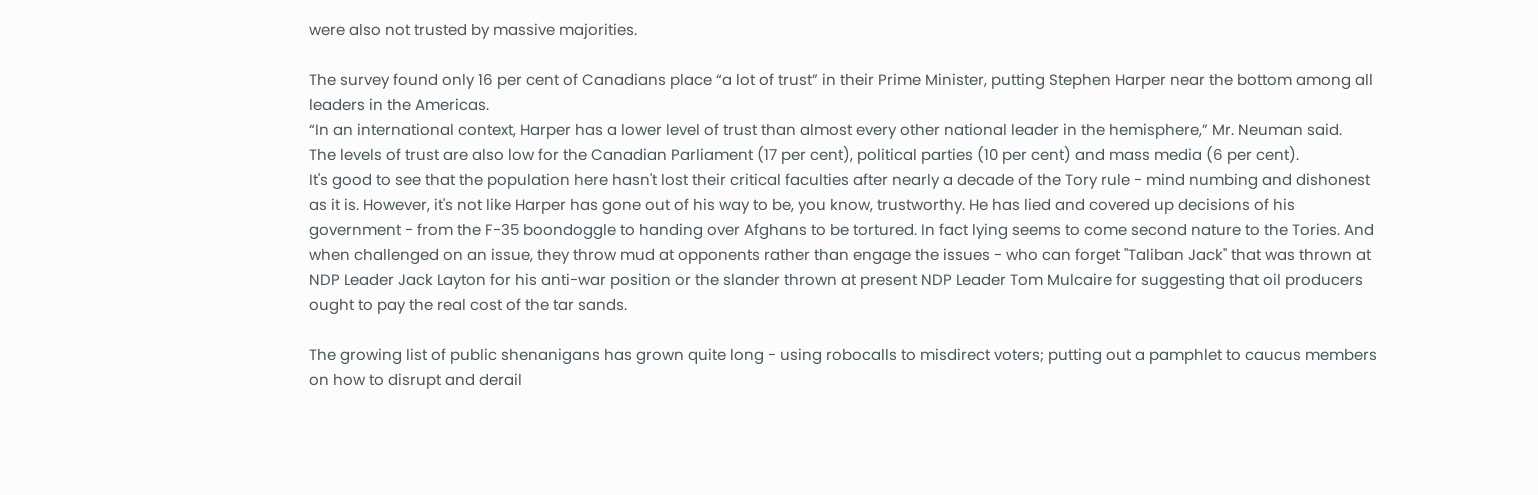were also not trusted by massive majorities.

The survey found only 16 per cent of Canadians place “a lot of trust” in their Prime Minister, putting Stephen Harper near the bottom among all leaders in the Americas.
“In an international context, Harper has a lower level of trust than almost every other national leader in the hemisphere,” Mr. Neuman said.
The levels of trust are also low for the Canadian Parliament (17 per cent), political parties (10 per cent) and mass media (6 per cent).
It's good to see that the population here hasn't lost their critical faculties after nearly a decade of the Tory rule - mind numbing and dishonest as it is. However, it's not like Harper has gone out of his way to be, you know, trustworthy. He has lied and covered up decisions of his government - from the F-35 boondoggle to handing over Afghans to be tortured. In fact lying seems to come second nature to the Tories. And when challenged on an issue, they throw mud at opponents rather than engage the issues - who can forget "Taliban Jack" that was thrown at NDP Leader Jack Layton for his anti-war position or the slander thrown at present NDP Leader Tom Mulcaire for suggesting that oil producers ought to pay the real cost of the tar sands.

The growing list of public shenanigans has grown quite long - using robocalls to misdirect voters; putting out a pamphlet to caucus members on how to disrupt and derail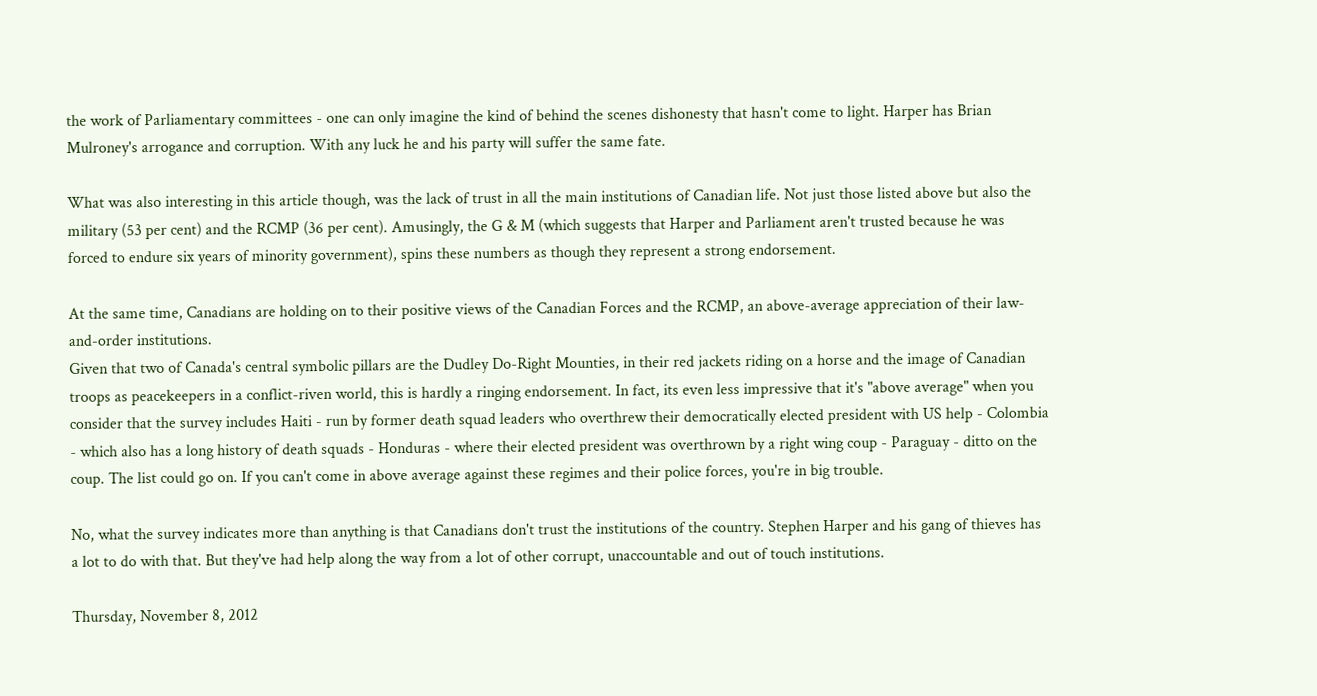the work of Parliamentary committees - one can only imagine the kind of behind the scenes dishonesty that hasn't come to light. Harper has Brian Mulroney's arrogance and corruption. With any luck he and his party will suffer the same fate.

What was also interesting in this article though, was the lack of trust in all the main institutions of Canadian life. Not just those listed above but also the military (53 per cent) and the RCMP (36 per cent). Amusingly, the G & M (which suggests that Harper and Parliament aren't trusted because he was forced to endure six years of minority government), spins these numbers as though they represent a strong endorsement.

At the same time, Canadians are holding on to their positive views of the Canadian Forces and the RCMP, an above-average appreciation of their law-and-order institutions.
Given that two of Canada's central symbolic pillars are the Dudley Do-Right Mounties, in their red jackets riding on a horse and the image of Canadian troops as peacekeepers in a conflict-riven world, this is hardly a ringing endorsement. In fact, its even less impressive that it's "above average" when you consider that the survey includes Haiti - run by former death squad leaders who overthrew their democratically elected president with US help - Colombia - which also has a long history of death squads - Honduras - where their elected president was overthrown by a right wing coup - Paraguay - ditto on the coup. The list could go on. If you can't come in above average against these regimes and their police forces, you're in big trouble.

No, what the survey indicates more than anything is that Canadians don't trust the institutions of the country. Stephen Harper and his gang of thieves has a lot to do with that. But they've had help along the way from a lot of other corrupt, unaccountable and out of touch institutions.

Thursday, November 8, 2012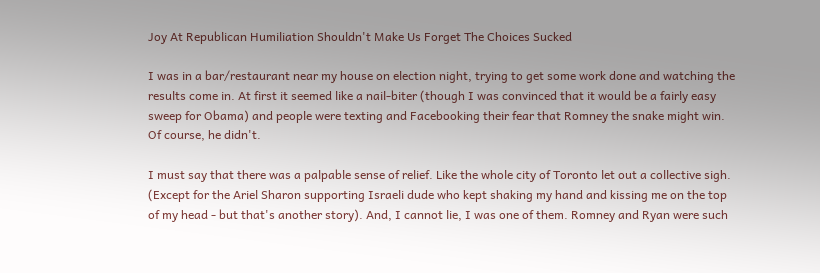Joy At Republican Humiliation Shouldn't Make Us Forget The Choices Sucked

I was in a bar/restaurant near my house on election night, trying to get some work done and watching the results come in. At first it seemed like a nail-biter (though I was convinced that it would be a fairly easy sweep for Obama) and people were texting and Facebooking their fear that Romney the snake might win. Of course, he didn't.

I must say that there was a palpable sense of relief. Like the whole city of Toronto let out a collective sigh. (Except for the Ariel Sharon supporting Israeli dude who kept shaking my hand and kissing me on the top of my head - but that's another story). And, I cannot lie, I was one of them. Romney and Ryan were such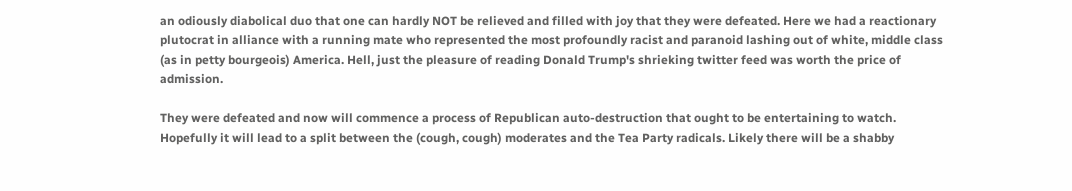an odiously diabolical duo that one can hardly NOT be relieved and filled with joy that they were defeated. Here we had a reactionary plutocrat in alliance with a running mate who represented the most profoundly racist and paranoid lashing out of white, middle class (as in petty bourgeois) America. Hell, just the pleasure of reading Donald Trump's shrieking twitter feed was worth the price of admission.

They were defeated and now will commence a process of Republican auto-destruction that ought to be entertaining to watch. Hopefully it will lead to a split between the (cough, cough) moderates and the Tea Party radicals. Likely there will be a shabby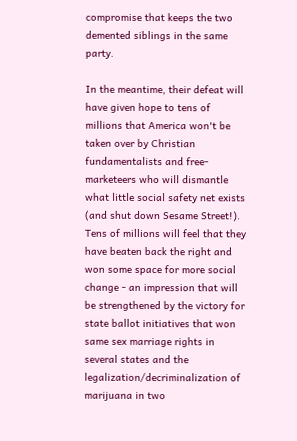compromise that keeps the two demented siblings in the same party.

In the meantime, their defeat will have given hope to tens of millions that America won't be taken over by Christian fundamentalists and free-marketeers who will dismantle what little social safety net exists (and shut down Sesame Street!). Tens of millions will feel that they have beaten back the right and won some space for more social change - an impression that will be strengthened by the victory for state ballot initiatives that won same sex marriage rights in several states and the legalization/decriminalization of marijuana in two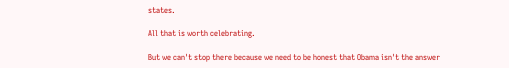states.

All that is worth celebrating.

But we can't stop there because we need to be honest that Obama isn't the answer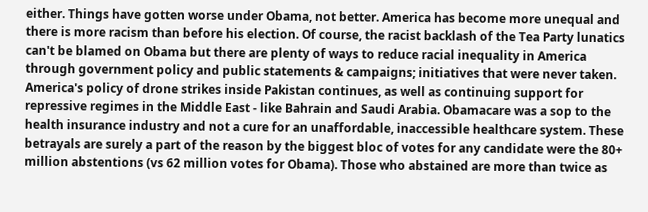either. Things have gotten worse under Obama, not better. America has become more unequal and there is more racism than before his election. Of course, the racist backlash of the Tea Party lunatics can't be blamed on Obama but there are plenty of ways to reduce racial inequality in America through government policy and public statements & campaigns; initiatives that were never taken. America's policy of drone strikes inside Pakistan continues, as well as continuing support for repressive regimes in the Middle East - like Bahrain and Saudi Arabia. Obamacare was a sop to the health insurance industry and not a cure for an unaffordable, inaccessible healthcare system. These betrayals are surely a part of the reason by the biggest bloc of votes for any candidate were the 80+ million abstentions (vs 62 million votes for Obama). Those who abstained are more than twice as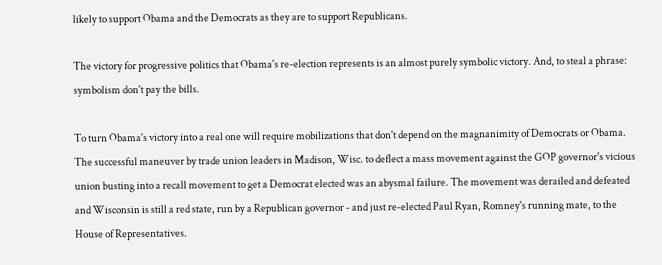likely to support Obama and the Democrats as they are to support Republicans.

The victory for progressive politics that Obama's re-election represents is an almost purely symbolic victory. And, to steal a phrase: symbolism don't pay the bills.

To turn Obama's victory into a real one will require mobilizations that don't depend on the magnanimity of Democrats or Obama. The successful maneuver by trade union leaders in Madison, Wisc. to deflect a mass movement against the GOP governor's vicious union busting into a recall movement to get a Democrat elected was an abysmal failure. The movement was derailed and defeated and Wisconsin is still a red state, run by a Republican governor - and just re-elected Paul Ryan, Romney's running mate, to the House of Representatives.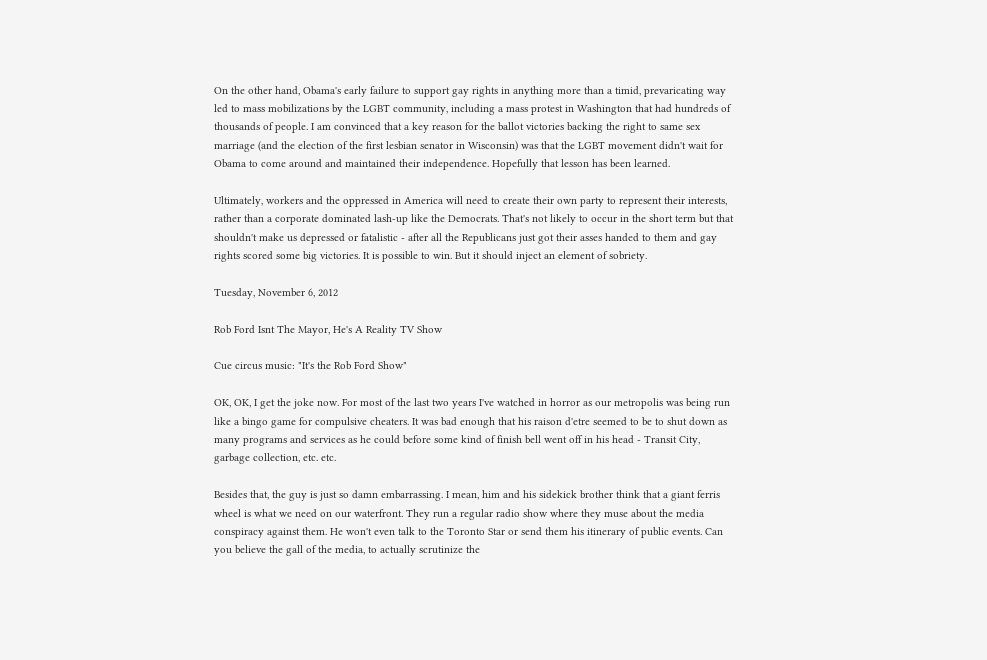On the other hand, Obama's early failure to support gay rights in anything more than a timid, prevaricating way led to mass mobilizations by the LGBT community, including a mass protest in Washington that had hundreds of thousands of people. I am convinced that a key reason for the ballot victories backing the right to same sex marriage (and the election of the first lesbian senator in Wisconsin) was that the LGBT movement didn't wait for Obama to come around and maintained their independence. Hopefully that lesson has been learned.

Ultimately, workers and the oppressed in America will need to create their own party to represent their interests, rather than a corporate dominated lash-up like the Democrats. That's not likely to occur in the short term but that shouldn't make us depressed or fatalistic - after all the Republicans just got their asses handed to them and gay rights scored some big victories. It is possible to win. But it should inject an element of sobriety.

Tuesday, November 6, 2012

Rob Ford Isnt The Mayor, He's A Reality TV Show

Cue circus music: "It's the Rob Ford Show"

OK, OK, I get the joke now. For most of the last two years I've watched in horror as our metropolis was being run like a bingo game for compulsive cheaters. It was bad enough that his raison d'etre seemed to be to shut down as many programs and services as he could before some kind of finish bell went off in his head - Transit City, garbage collection, etc. etc.

Besides that, the guy is just so damn embarrassing. I mean, him and his sidekick brother think that a giant ferris wheel is what we need on our waterfront. They run a regular radio show where they muse about the media conspiracy against them. He won't even talk to the Toronto Star or send them his itinerary of public events. Can you believe the gall of the media, to actually scrutinize the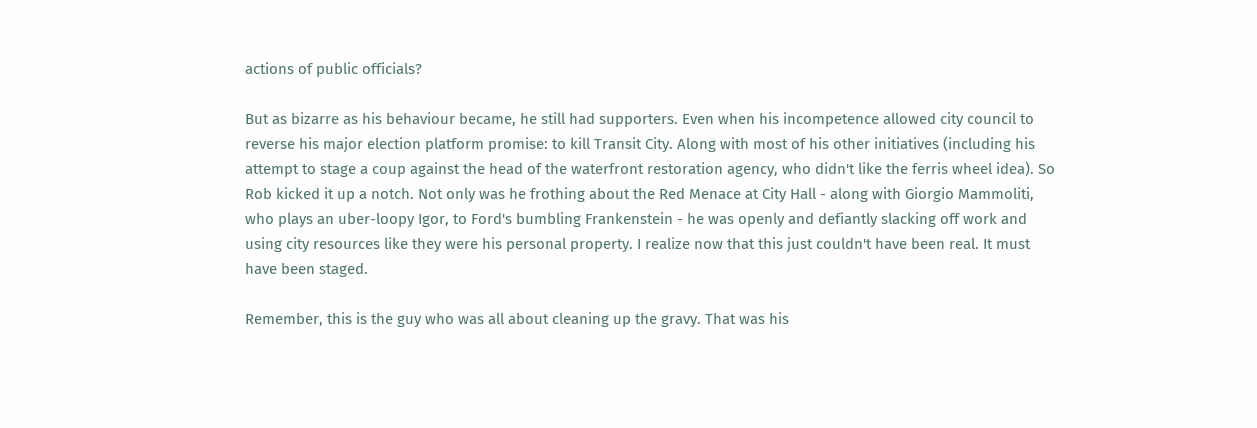actions of public officials?

But as bizarre as his behaviour became, he still had supporters. Even when his incompetence allowed city council to reverse his major election platform promise: to kill Transit City. Along with most of his other initiatives (including his attempt to stage a coup against the head of the waterfront restoration agency, who didn't like the ferris wheel idea). So Rob kicked it up a notch. Not only was he frothing about the Red Menace at City Hall - along with Giorgio Mammoliti, who plays an uber-loopy Igor, to Ford's bumbling Frankenstein - he was openly and defiantly slacking off work and using city resources like they were his personal property. I realize now that this just couldn't have been real. It must have been staged.

Remember, this is the guy who was all about cleaning up the gravy. That was his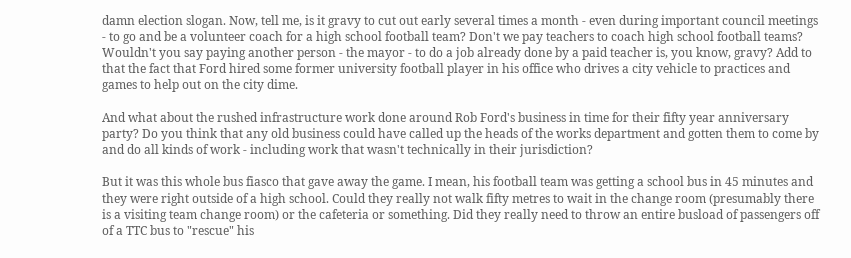damn election slogan. Now, tell me, is it gravy to cut out early several times a month - even during important council meetings - to go and be a volunteer coach for a high school football team? Don't we pay teachers to coach high school football teams? Wouldn't you say paying another person - the mayor - to do a job already done by a paid teacher is, you know, gravy? Add to that the fact that Ford hired some former university football player in his office who drives a city vehicle to practices and games to help out on the city dime.

And what about the rushed infrastructure work done around Rob Ford's business in time for their fifty year anniversary party? Do you think that any old business could have called up the heads of the works department and gotten them to come by and do all kinds of work - including work that wasn't technically in their jurisdiction?

But it was this whole bus fiasco that gave away the game. I mean, his football team was getting a school bus in 45 minutes and they were right outside of a high school. Could they really not walk fifty metres to wait in the change room (presumably there is a visiting team change room) or the cafeteria or something. Did they really need to throw an entire busload of passengers off of a TTC bus to "rescue" his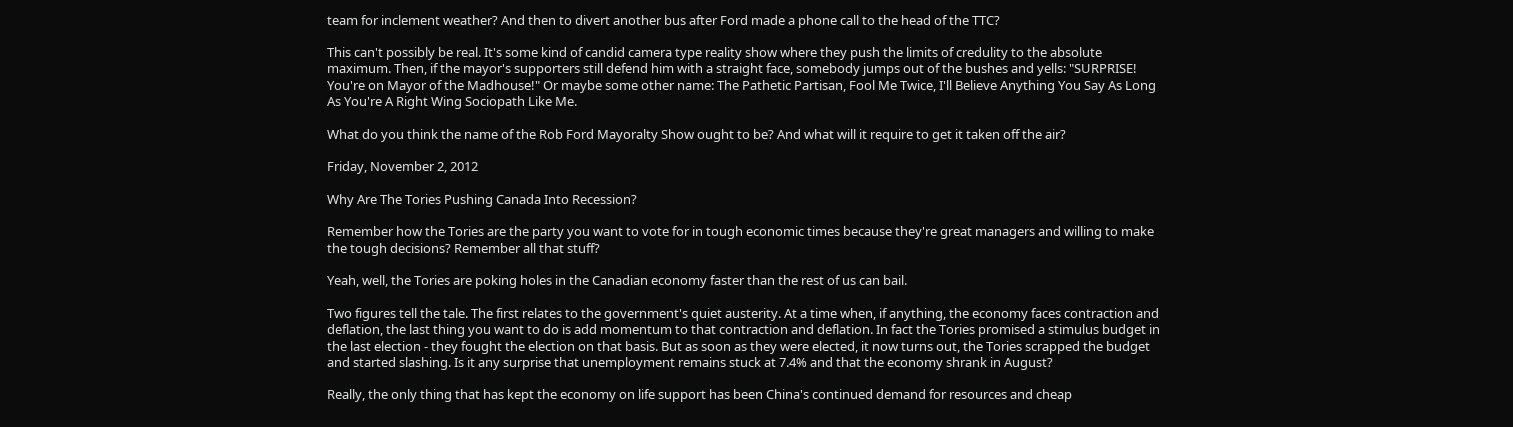team for inclement weather? And then to divert another bus after Ford made a phone call to the head of the TTC?

This can't possibly be real. It's some kind of candid camera type reality show where they push the limits of credulity to the absolute maximum. Then, if the mayor's supporters still defend him with a straight face, somebody jumps out of the bushes and yells: "SURPRISE! You're on Mayor of the Madhouse!" Or maybe some other name: The Pathetic Partisan, Fool Me Twice, I'll Believe Anything You Say As Long As You're A Right Wing Sociopath Like Me.

What do you think the name of the Rob Ford Mayoralty Show ought to be? And what will it require to get it taken off the air?

Friday, November 2, 2012

Why Are The Tories Pushing Canada Into Recession?

Remember how the Tories are the party you want to vote for in tough economic times because they're great managers and willing to make the tough decisions? Remember all that stuff?

Yeah, well, the Tories are poking holes in the Canadian economy faster than the rest of us can bail.

Two figures tell the tale. The first relates to the government's quiet austerity. At a time when, if anything, the economy faces contraction and deflation, the last thing you want to do is add momentum to that contraction and deflation. In fact the Tories promised a stimulus budget in the last election - they fought the election on that basis. But as soon as they were elected, it now turns out, the Tories scrapped the budget and started slashing. Is it any surprise that unemployment remains stuck at 7.4% and that the economy shrank in August?

Really, the only thing that has kept the economy on life support has been China's continued demand for resources and cheap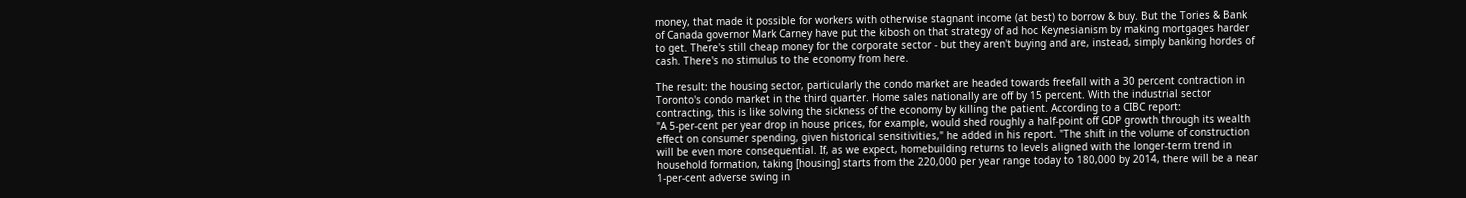money, that made it possible for workers with otherwise stagnant income (at best) to borrow & buy. But the Tories & Bank of Canada governor Mark Carney have put the kibosh on that strategy of ad hoc Keynesianism by making mortgages harder to get. There's still cheap money for the corporate sector - but they aren't buying and are, instead, simply banking hordes of cash. There's no stimulus to the economy from here.

The result: the housing sector, particularly the condo market are headed towards freefall with a 30 percent contraction in Toronto's condo market in the third quarter. Home sales nationally are off by 15 percent. With the industrial sector contracting, this is like solving the sickness of the economy by killing the patient. According to a CIBC report:
"A 5-per-cent per year drop in house prices, for example, would shed roughly a half-point off GDP growth through its wealth effect on consumer spending, given historical sensitivities," he added in his report. "The shift in the volume of construction will be even more consequential. If, as we expect, homebuilding returns to levels aligned with the longer-term trend in household formation, taking [housing] starts from the 220,000 per year range today to 180,000 by 2014, there will be a near 1-per-cent adverse swing in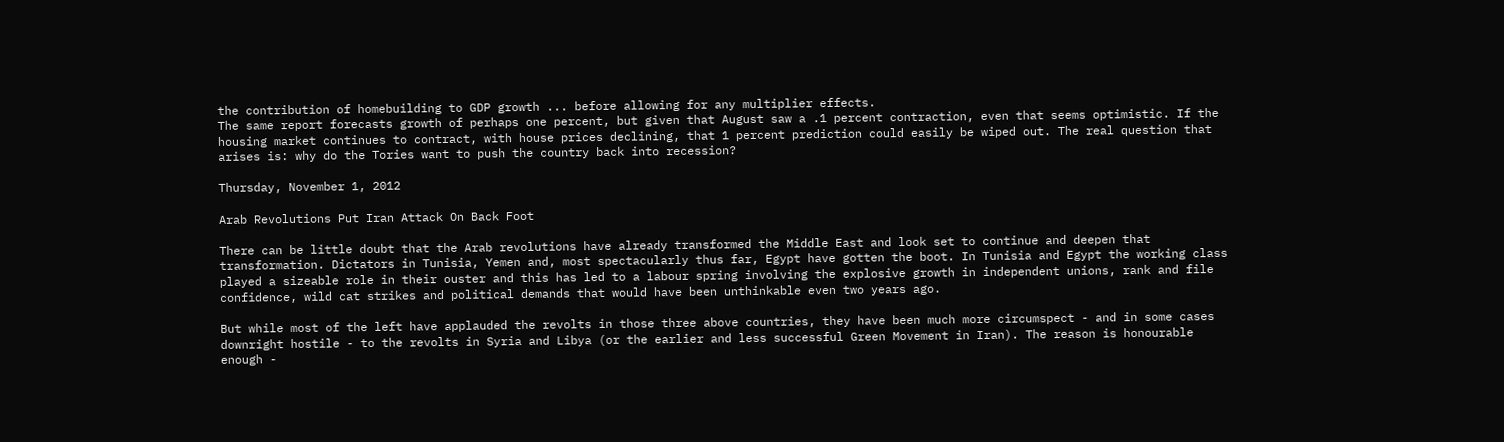the contribution of homebuilding to GDP growth ... before allowing for any multiplier effects.
The same report forecasts growth of perhaps one percent, but given that August saw a .1 percent contraction, even that seems optimistic. If the housing market continues to contract, with house prices declining, that 1 percent prediction could easily be wiped out. The real question that arises is: why do the Tories want to push the country back into recession?

Thursday, November 1, 2012

Arab Revolutions Put Iran Attack On Back Foot

There can be little doubt that the Arab revolutions have already transformed the Middle East and look set to continue and deepen that transformation. Dictators in Tunisia, Yemen and, most spectacularly thus far, Egypt have gotten the boot. In Tunisia and Egypt the working class played a sizeable role in their ouster and this has led to a labour spring involving the explosive growth in independent unions, rank and file confidence, wild cat strikes and political demands that would have been unthinkable even two years ago.

But while most of the left have applauded the revolts in those three above countries, they have been much more circumspect - and in some cases downright hostile - to the revolts in Syria and Libya (or the earlier and less successful Green Movement in Iran). The reason is honourable enough -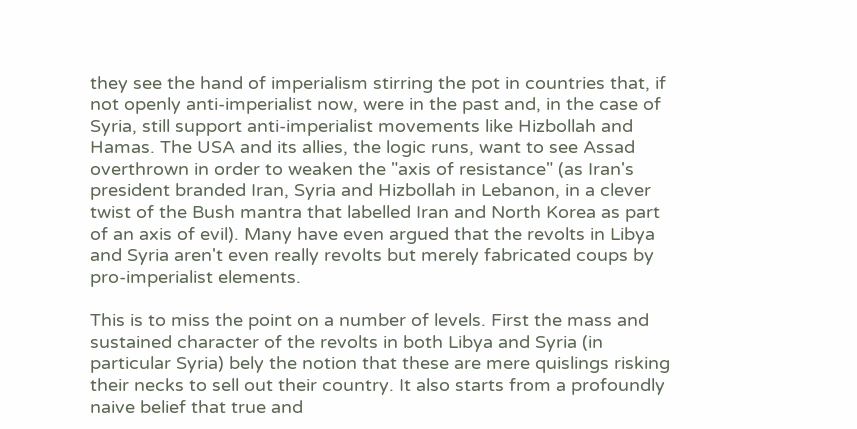they see the hand of imperialism stirring the pot in countries that, if not openly anti-imperialist now, were in the past and, in the case of Syria, still support anti-imperialist movements like Hizbollah and Hamas. The USA and its allies, the logic runs, want to see Assad overthrown in order to weaken the "axis of resistance" (as Iran's president branded Iran, Syria and Hizbollah in Lebanon, in a clever twist of the Bush mantra that labelled Iran and North Korea as part of an axis of evil). Many have even argued that the revolts in Libya and Syria aren't even really revolts but merely fabricated coups by pro-imperialist elements.

This is to miss the point on a number of levels. First the mass and sustained character of the revolts in both Libya and Syria (in particular Syria) bely the notion that these are mere quislings risking their necks to sell out their country. It also starts from a profoundly naive belief that true and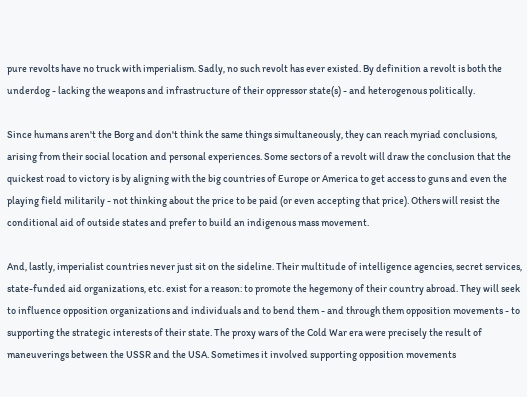pure revolts have no truck with imperialism. Sadly, no such revolt has ever existed. By definition a revolt is both the underdog - lacking the weapons and infrastructure of their oppressor state(s) - and heterogenous politically.

Since humans aren't the Borg and don't think the same things simultaneously, they can reach myriad conclusions, arising from their social location and personal experiences. Some sectors of a revolt will draw the conclusion that the quickest road to victory is by aligning with the big countries of Europe or America to get access to guns and even the playing field militarily - not thinking about the price to be paid (or even accepting that price). Others will resist the conditional aid of outside states and prefer to build an indigenous mass movement.

And, lastly, imperialist countries never just sit on the sideline. Their multitude of intelligence agencies, secret services, state-funded aid organizations, etc. exist for a reason: to promote the hegemony of their country abroad. They will seek to influence opposition organizations and individuals and to bend them - and through them opposition movements - to supporting the strategic interests of their state. The proxy wars of the Cold War era were precisely the result of maneuverings between the USSR and the USA. Sometimes it involved supporting opposition movements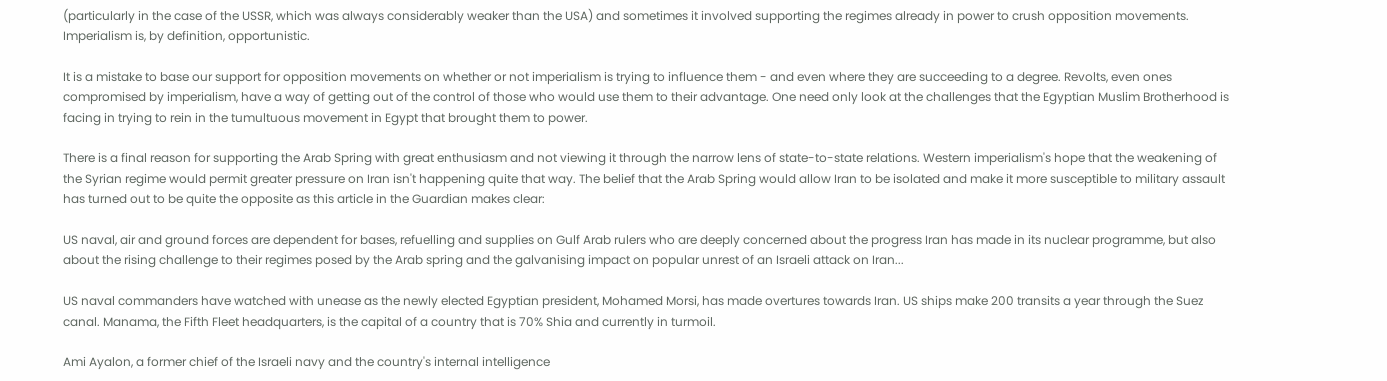(particularly in the case of the USSR, which was always considerably weaker than the USA) and sometimes it involved supporting the regimes already in power to crush opposition movements. Imperialism is, by definition, opportunistic.

It is a mistake to base our support for opposition movements on whether or not imperialism is trying to influence them - and even where they are succeeding to a degree. Revolts, even ones compromised by imperialism, have a way of getting out of the control of those who would use them to their advantage. One need only look at the challenges that the Egyptian Muslim Brotherhood is facing in trying to rein in the tumultuous movement in Egypt that brought them to power.

There is a final reason for supporting the Arab Spring with great enthusiasm and not viewing it through the narrow lens of state-to-state relations. Western imperialism's hope that the weakening of the Syrian regime would permit greater pressure on Iran isn't happening quite that way. The belief that the Arab Spring would allow Iran to be isolated and make it more susceptible to military assault has turned out to be quite the opposite as this article in the Guardian makes clear:

US naval, air and ground forces are dependent for bases, refuelling and supplies on Gulf Arab rulers who are deeply concerned about the progress Iran has made in its nuclear programme, but also about the rising challenge to their regimes posed by the Arab spring and the galvanising impact on popular unrest of an Israeli attack on Iran...

US naval commanders have watched with unease as the newly elected Egyptian president, Mohamed Morsi, has made overtures towards Iran. US ships make 200 transits a year through the Suez canal. Manama, the Fifth Fleet headquarters, is the capital of a country that is 70% Shia and currently in turmoil.

Ami Ayalon, a former chief of the Israeli navy and the country's internal intelligence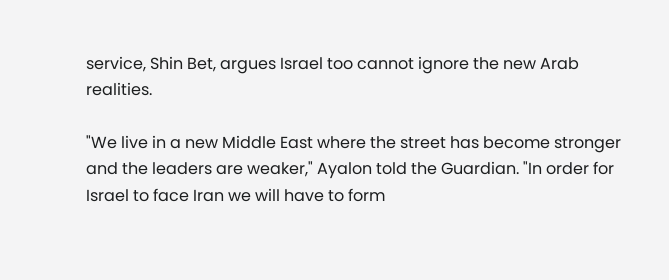service, Shin Bet, argues Israel too cannot ignore the new Arab realities.

"We live in a new Middle East where the street has become stronger and the leaders are weaker," Ayalon told the Guardian. "In order for Israel to face Iran we will have to form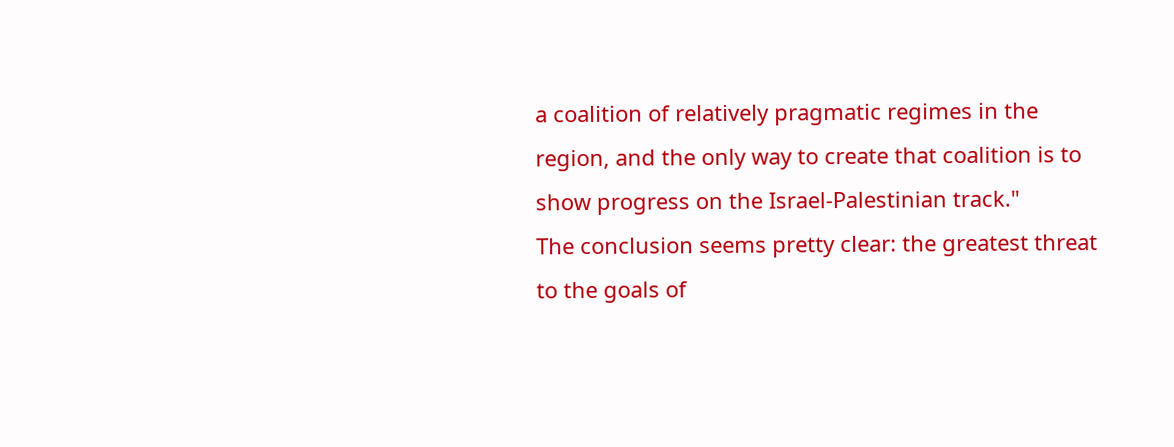a coalition of relatively pragmatic regimes in the region, and the only way to create that coalition is to show progress on the Israel-Palestinian track."
The conclusion seems pretty clear: the greatest threat to the goals of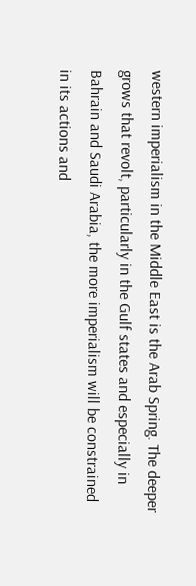western imperialism in the Middle East is the Arab Spring. The deeper grows that revolt, particularly in the Gulf states and especially in Bahrain and Saudi Arabia, the more imperialism will be constrained in its actions and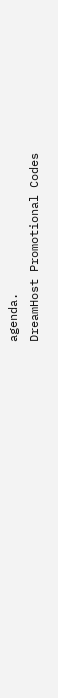agenda.
DreamHost Promotional Codes